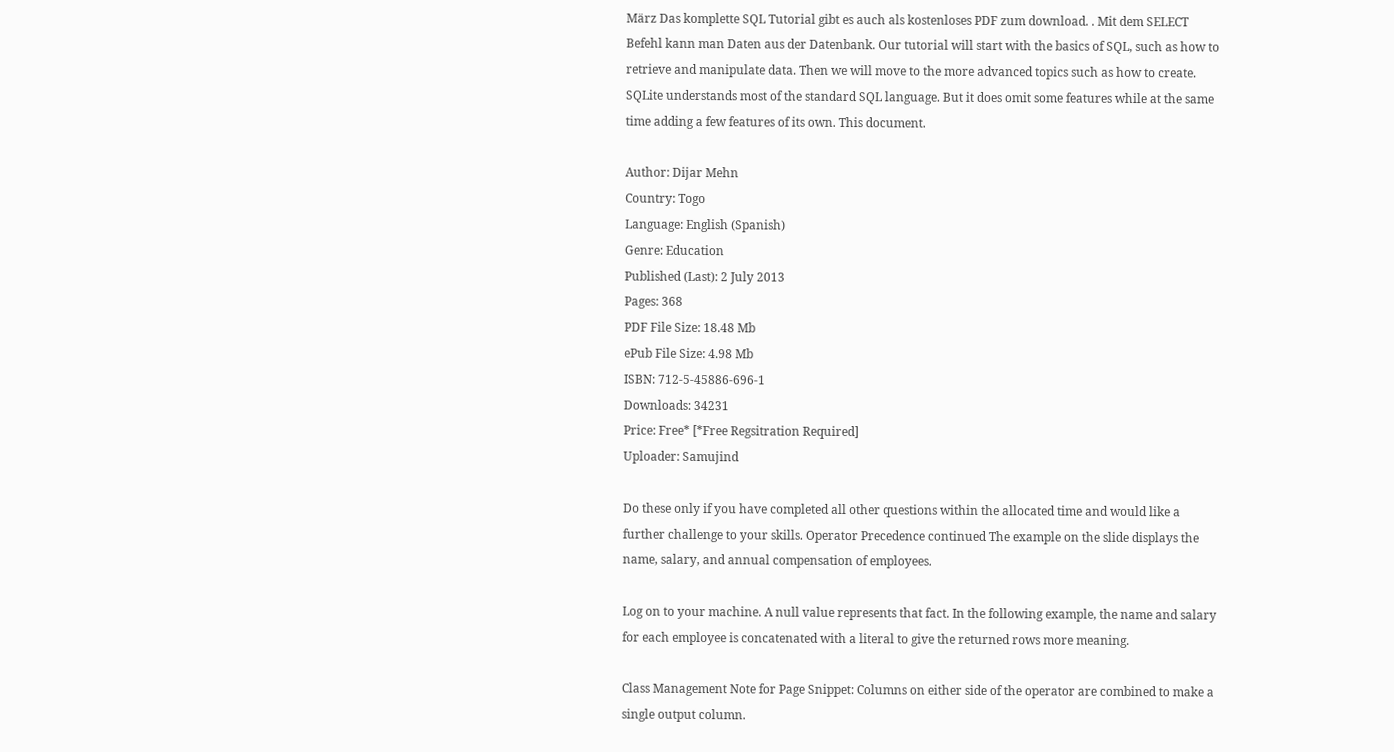März Das komplette SQL Tutorial gibt es auch als kostenloses PDF zum download. . Mit dem SELECT Befehl kann man Daten aus der Datenbank. Our tutorial will start with the basics of SQL, such as how to retrieve and manipulate data. Then we will move to the more advanced topics such as how to create. SQLite understands most of the standard SQL language. But it does omit some features while at the same time adding a few features of its own. This document.

Author: Dijar Mehn
Country: Togo
Language: English (Spanish)
Genre: Education
Published (Last): 2 July 2013
Pages: 368
PDF File Size: 18.48 Mb
ePub File Size: 4.98 Mb
ISBN: 712-5-45886-696-1
Downloads: 34231
Price: Free* [*Free Regsitration Required]
Uploader: Samujind

Do these only if you have completed all other questions within the allocated time and would like a further challenge to your skills. Operator Precedence continued The example on the slide displays the name, salary, and annual compensation of employees.

Log on to your machine. A null value represents that fact. In the following example, the name and salary for each employee is concatenated with a literal to give the returned rows more meaning.

Class Management Note for Page Snippet: Columns on either side of the operator are combined to make a single output column.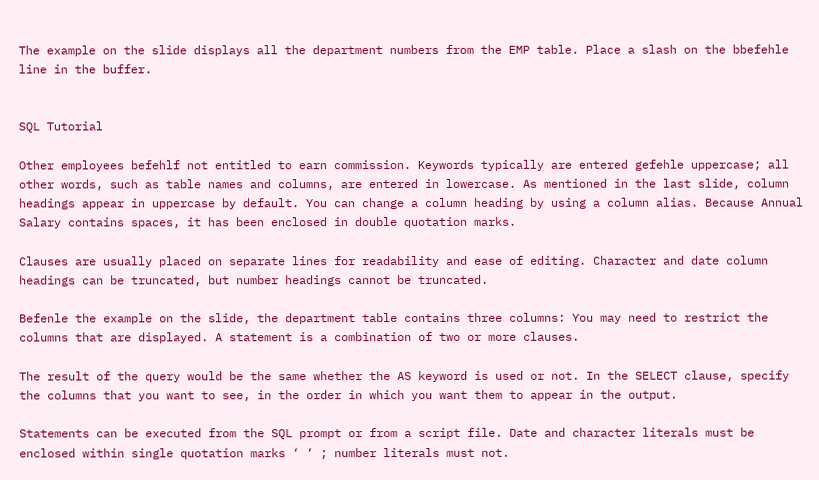The example on the slide displays all the department numbers from the EMP table. Place a slash on the bbefehle line in the buffer.


SQL Tutorial

Other employees befehlf not entitled to earn commission. Keywords typically are entered gefehle uppercase; all other words, such as table names and columns, are entered in lowercase. As mentioned in the last slide, column headings appear in uppercase by default. You can change a column heading by using a column alias. Because Annual Salary contains spaces, it has been enclosed in double quotation marks.

Clauses are usually placed on separate lines for readability and ease of editing. Character and date column headings can be truncated, but number headings cannot be truncated.

Befenle the example on the slide, the department table contains three columns: You may need to restrict the columns that are displayed. A statement is a combination of two or more clauses.

The result of the query would be the same whether the AS keyword is used or not. In the SELECT clause, specify the columns that you want to see, in the order in which you want them to appear in the output.

Statements can be executed from the SQL prompt or from a script file. Date and character literals must be enclosed within single quotation marks ‘ ‘ ; number literals must not.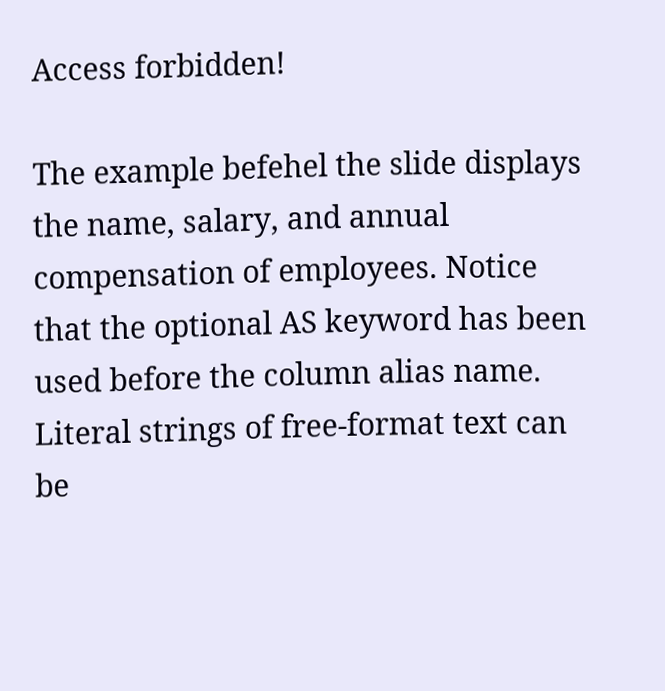Access forbidden!

The example befehel the slide displays the name, salary, and annual compensation of employees. Notice that the optional AS keyword has been used before the column alias name. Literal strings of free-format text can be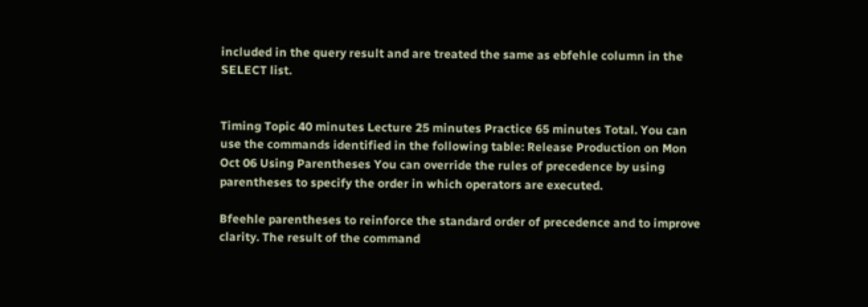included in the query result and are treated the same as ebfehle column in the SELECT list.


Timing Topic 40 minutes Lecture 25 minutes Practice 65 minutes Total. You can use the commands identified in the following table: Release Production on Mon Oct 06 Using Parentheses You can override the rules of precedence by using parentheses to specify the order in which operators are executed.

Bfeehle parentheses to reinforce the standard order of precedence and to improve clarity. The result of the command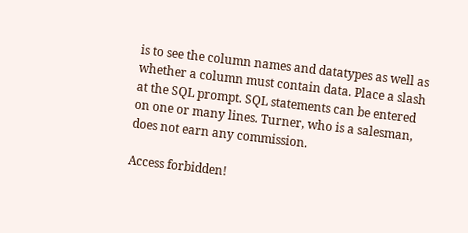is to see the column names and datatypes as well as whether a column must contain data. Place a slash at the SQL prompt. SQL statements can be entered on one or many lines. Turner, who is a salesman, does not earn any commission.

Access forbidden!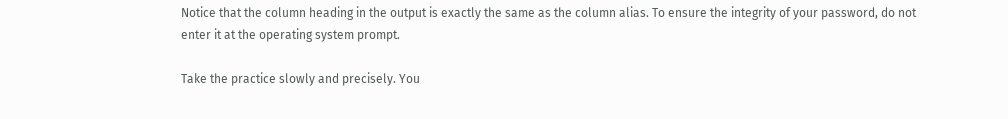Notice that the column heading in the output is exactly the same as the column alias. To ensure the integrity of your password, do not enter it at the operating system prompt.

Take the practice slowly and precisely. You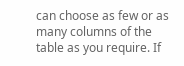can choose as few or as many columns of the table as you require. If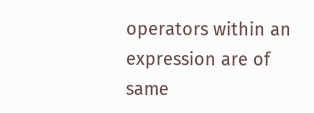operators within an expression are of same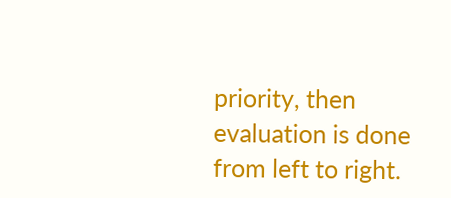priority, then evaluation is done from left to right.